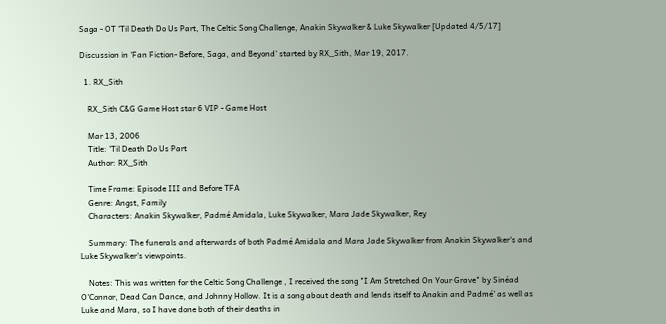Saga - OT 'Til Death Do Us Part, The Celtic Song Challenge, Anakin Skywalker & Luke Skywalker [Updated 4/5/17]

Discussion in 'Fan Fiction- Before, Saga, and Beyond' started by RX_Sith, Mar 19, 2017.

  1. RX_Sith

    RX_Sith C&G Game Host star 6 VIP - Game Host

    Mar 13, 2006
    Title: 'Til Death Do Us Part
    Author: RX_Sith

    Time Frame: Episode III and Before TFA
    Genre: Angst, Family
    Characters: Anakin Skywalker, Padmé Amidala, Luke Skywalker, Mara Jade Skywalker, Rey

    Summary: The funerals and afterwards of both Padmé Amidala and Mara Jade Skywalker from Anakin Skywalker's and Luke Skywalker's viewpoints.

    Notes: This was written for the Celtic Song Challenge , I received the song "I Am Stretched On Your Grave" by Sinéad O'Connor, Dead Can Dance, and Johnny Hollow. It is a song about death and lends itself to Anakin and Padmé' as well as Luke and Mara, so I have done both of their deaths in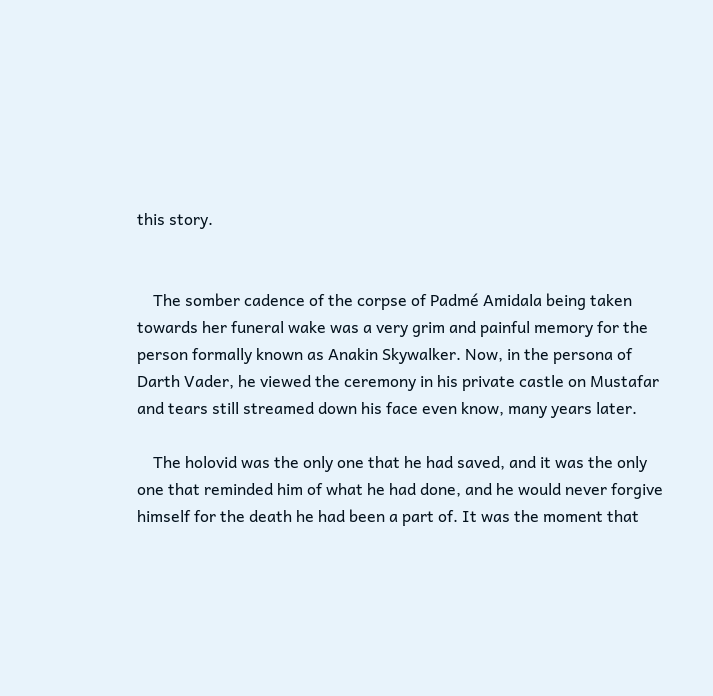this story.


    The somber cadence of the corpse of Padmé Amidala being taken towards her funeral wake was a very grim and painful memory for the person formally known as Anakin Skywalker. Now, in the persona of Darth Vader, he viewed the ceremony in his private castle on Mustafar and tears still streamed down his face even know, many years later.

    The holovid was the only one that he had saved, and it was the only one that reminded him of what he had done, and he would never forgive himself for the death he had been a part of. It was the moment that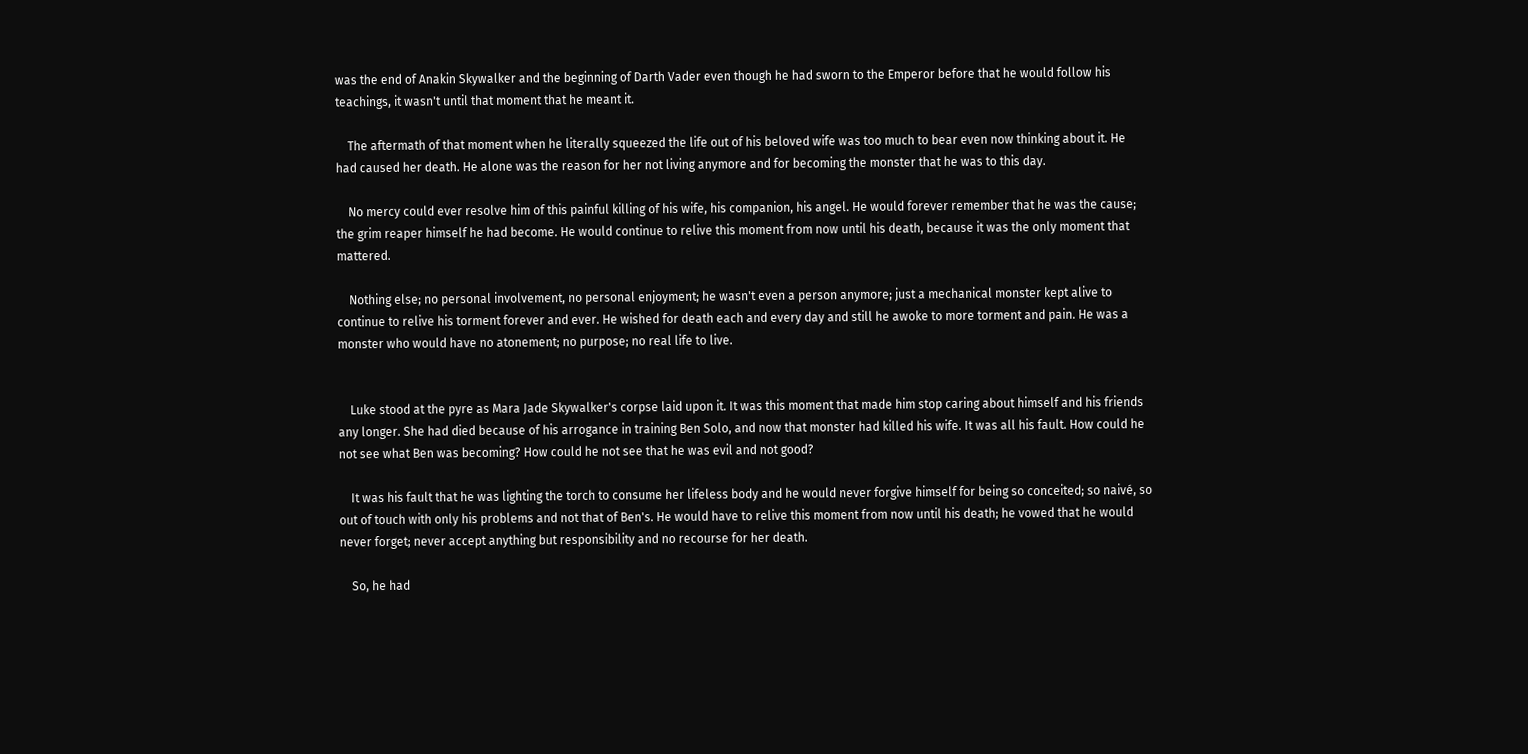was the end of Anakin Skywalker and the beginning of Darth Vader even though he had sworn to the Emperor before that he would follow his teachings, it wasn't until that moment that he meant it.

    The aftermath of that moment when he literally squeezed the life out of his beloved wife was too much to bear even now thinking about it. He had caused her death. He alone was the reason for her not living anymore and for becoming the monster that he was to this day.

    No mercy could ever resolve him of this painful killing of his wife, his companion, his angel. He would forever remember that he was the cause; the grim reaper himself he had become. He would continue to relive this moment from now until his death, because it was the only moment that mattered.

    Nothing else; no personal involvement, no personal enjoyment; he wasn't even a person anymore; just a mechanical monster kept alive to continue to relive his torment forever and ever. He wished for death each and every day and still he awoke to more torment and pain. He was a monster who would have no atonement; no purpose; no real life to live.


    Luke stood at the pyre as Mara Jade Skywalker's corpse laid upon it. It was this moment that made him stop caring about himself and his friends any longer. She had died because of his arrogance in training Ben Solo, and now that monster had killed his wife. It was all his fault. How could he not see what Ben was becoming? How could he not see that he was evil and not good?

    It was his fault that he was lighting the torch to consume her lifeless body and he would never forgive himself for being so conceited; so naivé, so out of touch with only his problems and not that of Ben's. He would have to relive this moment from now until his death; he vowed that he would never forget; never accept anything but responsibility and no recourse for her death.

    So, he had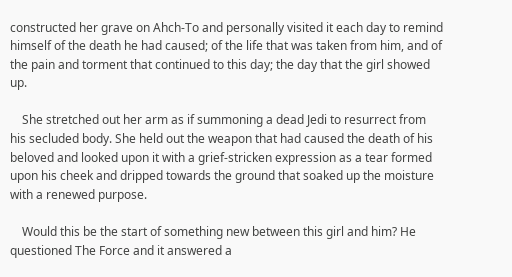constructed her grave on Ahch-To and personally visited it each day to remind himself of the death he had caused; of the life that was taken from him, and of the pain and torment that continued to this day; the day that the girl showed up.

    She stretched out her arm as if summoning a dead Jedi to resurrect from his secluded body. She held out the weapon that had caused the death of his beloved and looked upon it with a grief-stricken expression as a tear formed upon his cheek and dripped towards the ground that soaked up the moisture with a renewed purpose.

    Would this be the start of something new between this girl and him? He questioned The Force and it answered a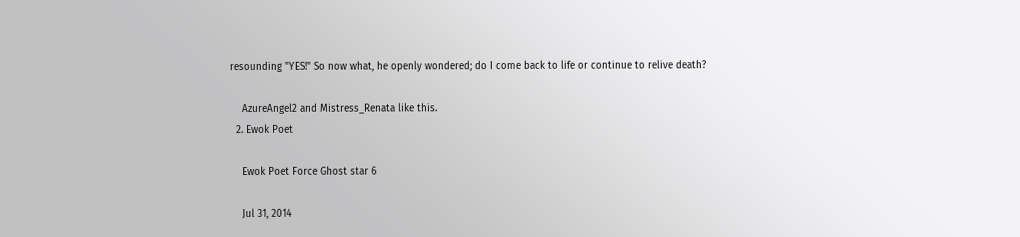resounding "YES!" So now what, he openly wondered; do I come back to life or continue to relive death?

    AzureAngel2 and Mistress_Renata like this.
  2. Ewok Poet

    Ewok Poet Force Ghost star 6

    Jul 31, 2014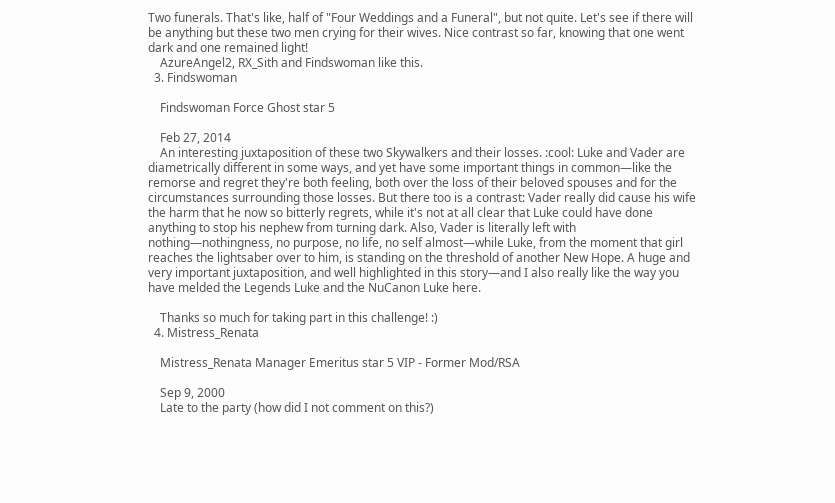Two funerals. That's like, half of "Four Weddings and a Funeral", but not quite. Let's see if there will be anything but these two men crying for their wives. Nice contrast so far, knowing that one went dark and one remained light!
    AzureAngel2, RX_Sith and Findswoman like this.
  3. Findswoman

    Findswoman Force Ghost star 5

    Feb 27, 2014
    An interesting juxtaposition of these two Skywalkers and their losses. :cool: Luke and Vader are diametrically different in some ways, and yet have some important things in common—like the remorse and regret they're both feeling, both over the loss of their beloved spouses and for the circumstances surrounding those losses. But there too is a contrast: Vader really did cause his wife the harm that he now so bitterly regrets, while it's not at all clear that Luke could have done anything to stop his nephew from turning dark. Also, Vader is literally left with nothing—nothingness, no purpose, no life, no self almost—while Luke, from the moment that girl reaches the lightsaber over to him, is standing on the threshold of another New Hope. A huge and very important juxtaposition, and well highlighted in this story—and I also really like the way you have melded the Legends Luke and the NuCanon Luke here.

    Thanks so much for taking part in this challenge! :)
  4. Mistress_Renata

    Mistress_Renata Manager Emeritus star 5 VIP - Former Mod/RSA

    Sep 9, 2000
    Late to the party (how did I not comment on this?)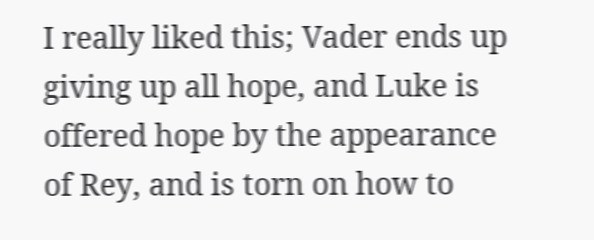I really liked this; Vader ends up giving up all hope, and Luke is offered hope by the appearance of Rey, and is torn on how to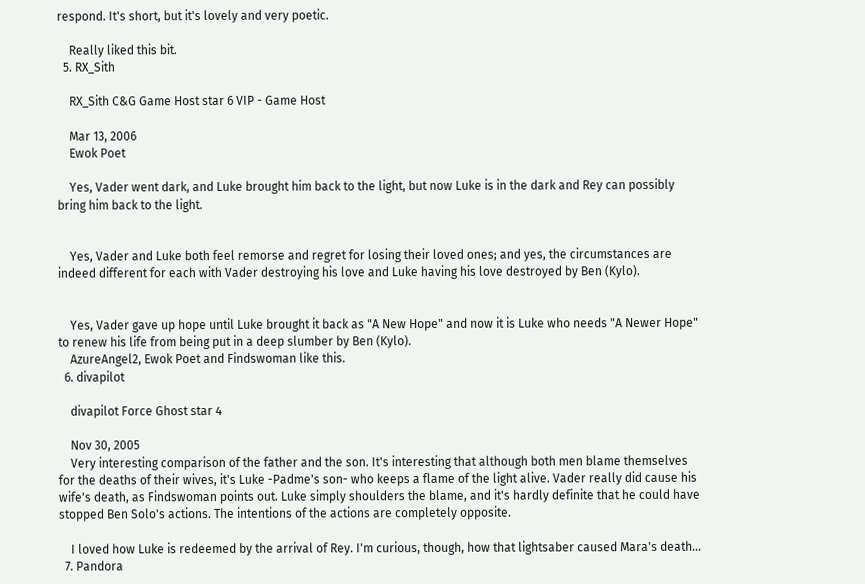respond. It's short, but it's lovely and very poetic.

    Really liked this bit.
  5. RX_Sith

    RX_Sith C&G Game Host star 6 VIP - Game Host

    Mar 13, 2006
    Ewok Poet

    Yes, Vader went dark, and Luke brought him back to the light, but now Luke is in the dark and Rey can possibly bring him back to the light.


    Yes, Vader and Luke both feel remorse and regret for losing their loved ones; and yes, the circumstances are indeed different for each with Vader destroying his love and Luke having his love destroyed by Ben (Kylo).


    Yes, Vader gave up hope until Luke brought it back as "A New Hope" and now it is Luke who needs "A Newer Hope" to renew his life from being put in a deep slumber by Ben (Kylo).
    AzureAngel2, Ewok Poet and Findswoman like this.
  6. divapilot

    divapilot Force Ghost star 4

    Nov 30, 2005
    Very interesting comparison of the father and the son. It's interesting that although both men blame themselves for the deaths of their wives, it's Luke -Padme's son- who keeps a flame of the light alive. Vader really did cause his wife's death, as Findswoman points out. Luke simply shoulders the blame, and it's hardly definite that he could have stopped Ben Solo's actions. The intentions of the actions are completely opposite.

    I loved how Luke is redeemed by the arrival of Rey. I'm curious, though, how that lightsaber caused Mara's death...
  7. Pandora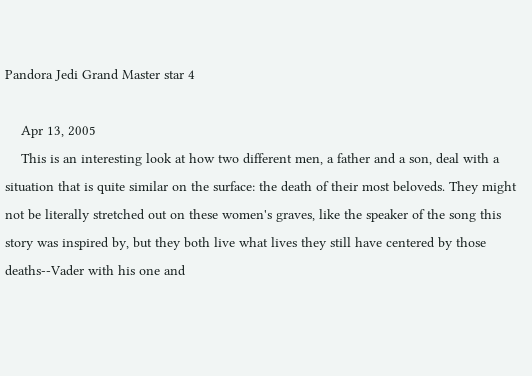Pandora Jedi Grand Master star 4

    Apr 13, 2005
    This is an interesting look at how two different men, a father and a son, deal with a situation that is quite similar on the surface: the death of their most beloveds. They might not be literally stretched out on these women's graves, like the speaker of the song this story was inspired by, but they both live what lives they still have centered by those deaths--Vader with his one and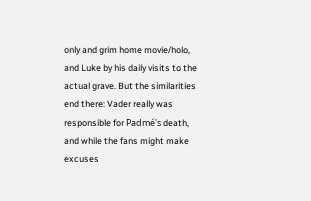only and grim home movie/holo, and Luke by his daily visits to the actual grave. But the similarities end there: Vader really was responsible for Padmé's death, and while the fans might make excuses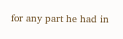for any part he had in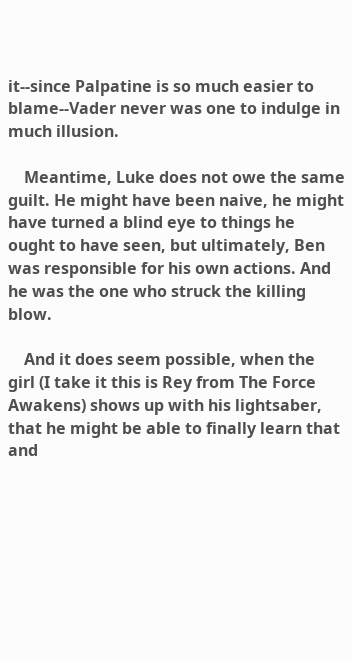it--since Palpatine is so much easier to blame--Vader never was one to indulge in much illusion.

    Meantime, Luke does not owe the same guilt. He might have been naive, he might have turned a blind eye to things he ought to have seen, but ultimately, Ben was responsible for his own actions. And he was the one who struck the killing blow.

    And it does seem possible, when the girl (I take it this is Rey from The Force Awakens) shows up with his lightsaber, that he might be able to finally learn that and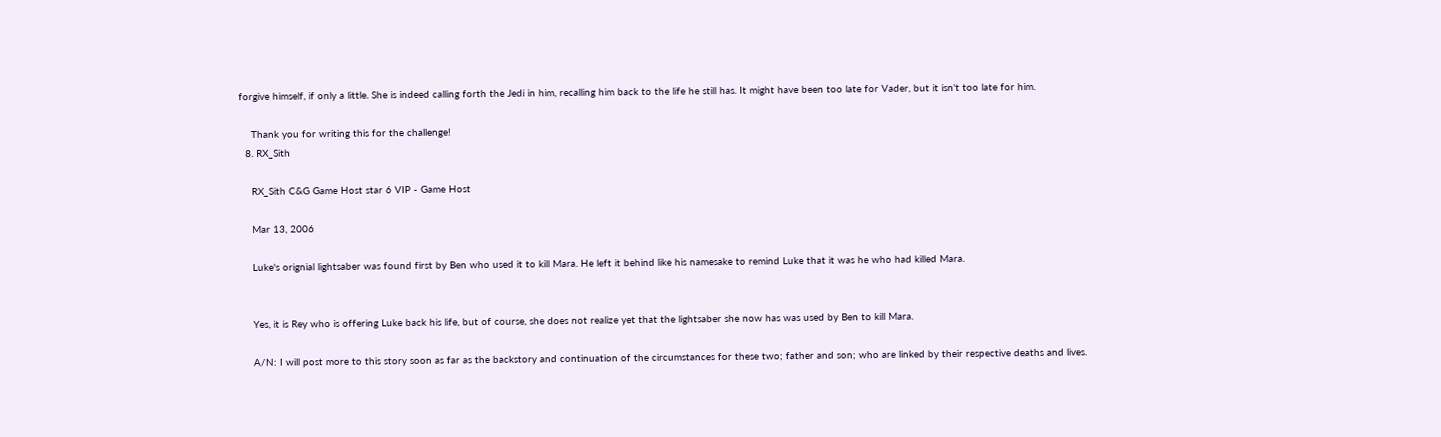forgive himself, if only a little. She is indeed calling forth the Jedi in him, recalling him back to the life he still has. It might have been too late for Vader, but it isn't too late for him.

    Thank you for writing this for the challenge!
  8. RX_Sith

    RX_Sith C&G Game Host star 6 VIP - Game Host

    Mar 13, 2006

    Luke's orignial lightsaber was found first by Ben who used it to kill Mara. He left it behind like his namesake to remind Luke that it was he who had killed Mara.


    Yes, it is Rey who is offering Luke back his life, but of course, she does not realize yet that the lightsaber she now has was used by Ben to kill Mara.

    A/N: I will post more to this story soon as far as the backstory and continuation of the circumstances for these two; father and son; who are linked by their respective deaths and lives.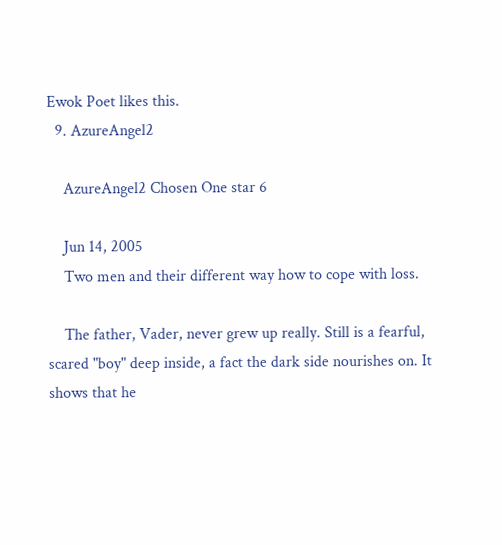Ewok Poet likes this.
  9. AzureAngel2

    AzureAngel2 Chosen One star 6

    Jun 14, 2005
    Two men and their different way how to cope with loss.

    The father, Vader, never grew up really. Still is a fearful, scared "boy" deep inside, a fact the dark side nourishes on. It shows that he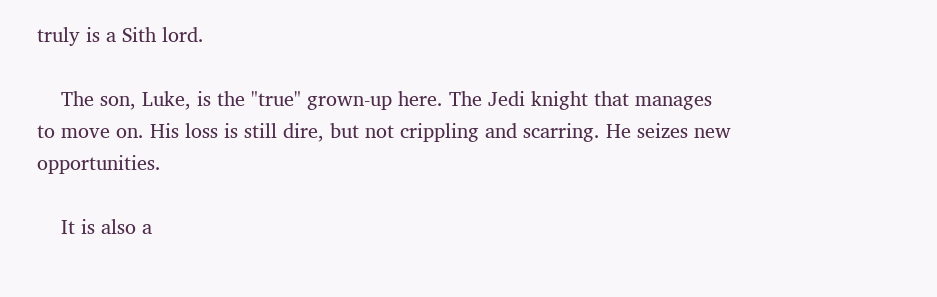truly is a Sith lord.

    The son, Luke, is the "true" grown-up here. The Jedi knight that manages to move on. His loss is still dire, but not crippling and scarring. He seizes new opportunities.

    It is also a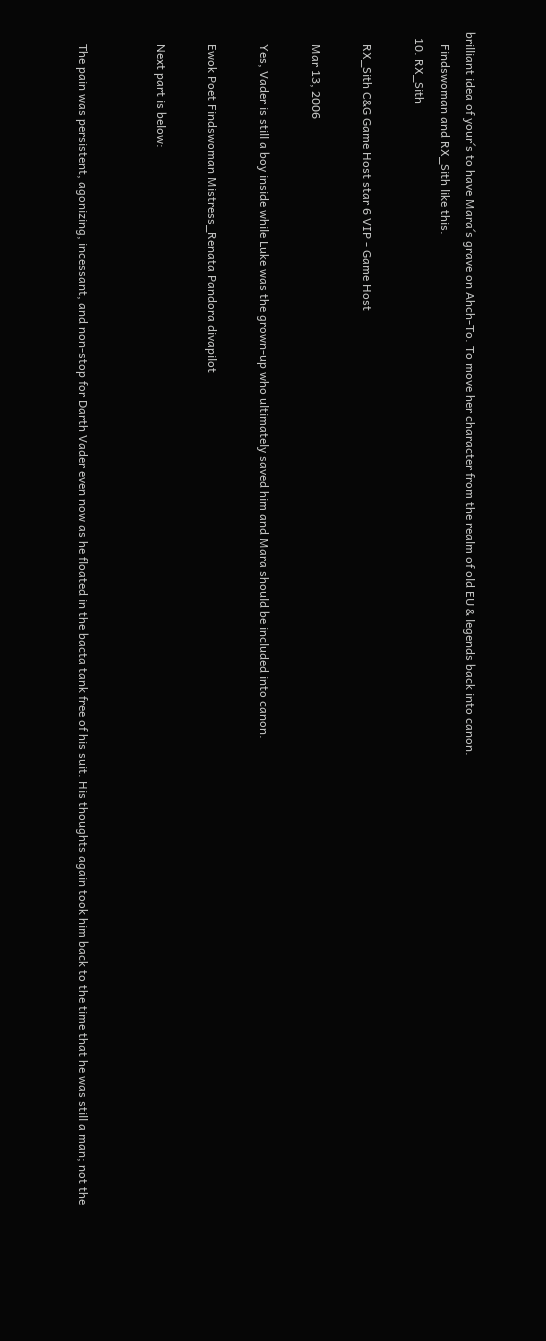brilliant idea of your´s to have Mara´s grave on Ahch-To. To move her character from the realm of old EU & legends back into canon.
    Findswoman and RX_Sith like this.
  10. RX_Sith

    RX_Sith C&G Game Host star 6 VIP - Game Host

    Mar 13, 2006

    Yes, Vader is still a boy inside while Luke was the grown-up who ultimately saved him and Mara should be included into canon.

    Ewok Poet Findswoman Mistress_Renata Pandora divapilot

    Next part is below:


    The pain was persistent, agonizing, incessant, and non-stop for Darth Vader even now as he floated in the bacta tank free of his suit. His thoughts again took him back to the time that he was still a man; not the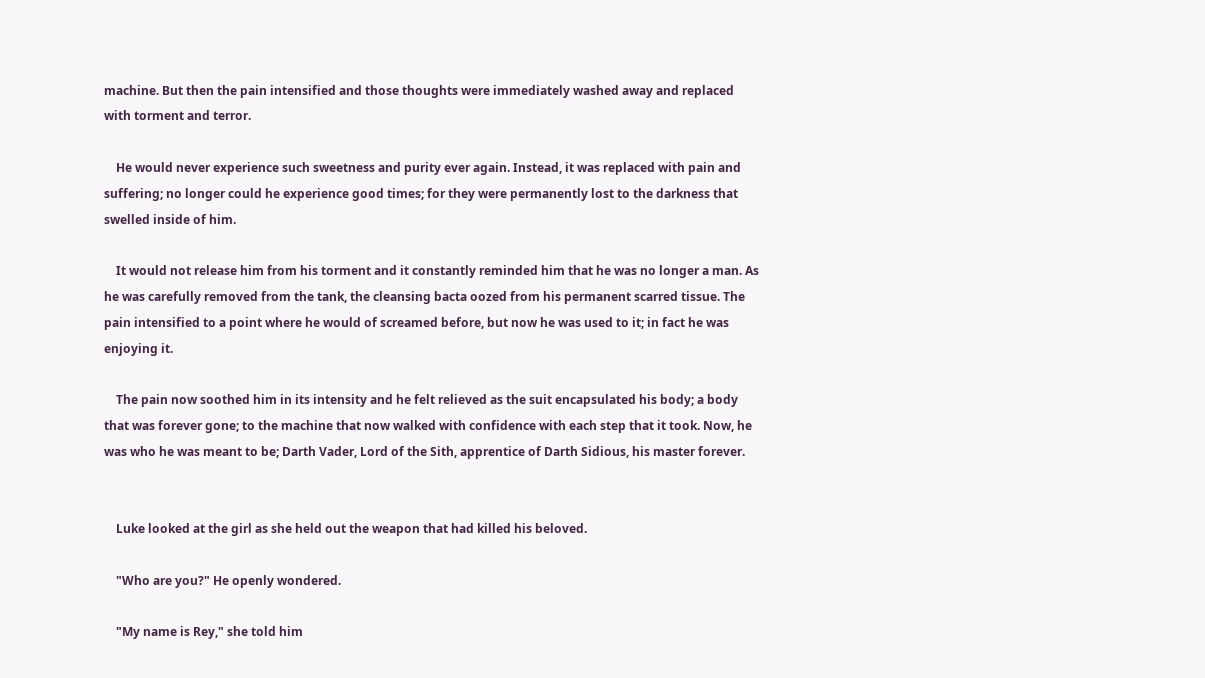machine. But then the pain intensified and those thoughts were immediately washed away and replaced with torment and terror.

    He would never experience such sweetness and purity ever again. Instead, it was replaced with pain and suffering; no longer could he experience good times; for they were permanently lost to the darkness that swelled inside of him.

    It would not release him from his torment and it constantly reminded him that he was no longer a man. As he was carefully removed from the tank, the cleansing bacta oozed from his permanent scarred tissue. The pain intensified to a point where he would of screamed before, but now he was used to it; in fact he was enjoying it.

    The pain now soothed him in its intensity and he felt relieved as the suit encapsulated his body; a body that was forever gone; to the machine that now walked with confidence with each step that it took. Now, he was who he was meant to be; Darth Vader, Lord of the Sith, apprentice of Darth Sidious, his master forever.


    Luke looked at the girl as she held out the weapon that had killed his beloved.

    "Who are you?" He openly wondered.

    "My name is Rey," she told him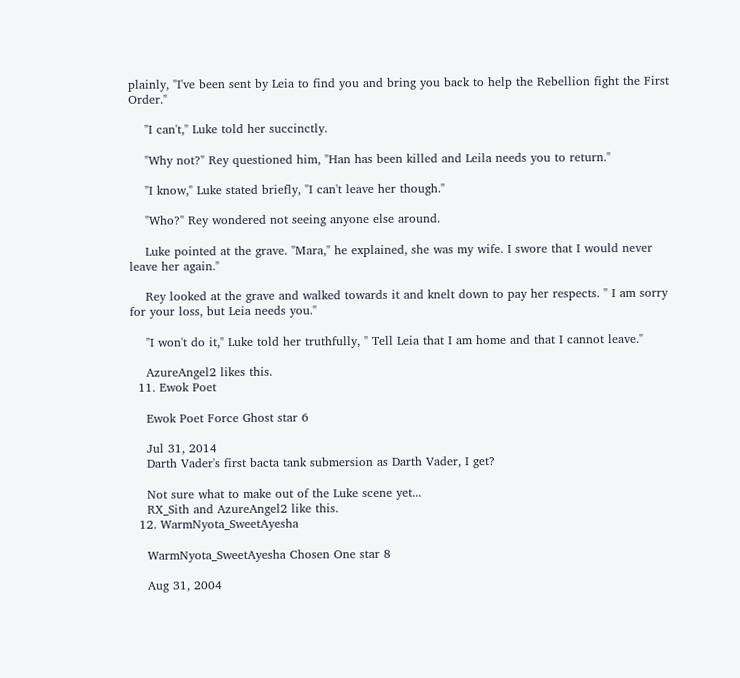plainly, "I've been sent by Leia to find you and bring you back to help the Rebellion fight the First Order."

    "I can't," Luke told her succinctly.

    "Why not?" Rey questioned him, "Han has been killed and Leila needs you to return."

    "I know," Luke stated briefly, "I can't leave her though."

    "Who?" Rey wondered not seeing anyone else around.

    Luke pointed at the grave. "Mara," he explained, she was my wife. I swore that I would never leave her again."

    Rey looked at the grave and walked towards it and knelt down to pay her respects. " I am sorry for your loss, but Leia needs you."

    "I won't do it," Luke told her truthfully, " Tell Leia that I am home and that I cannot leave."

    AzureAngel2 likes this.
  11. Ewok Poet

    Ewok Poet Force Ghost star 6

    Jul 31, 2014
    Darth Vader's first bacta tank submersion as Darth Vader, I get?

    Not sure what to make out of the Luke scene yet...
    RX_Sith and AzureAngel2 like this.
  12. WarmNyota_SweetAyesha

    WarmNyota_SweetAyesha Chosen One star 8

    Aug 31, 2004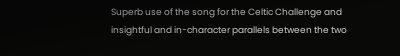Superb use of the song for the Celtic Challenge and insightful and in-character parallels between the two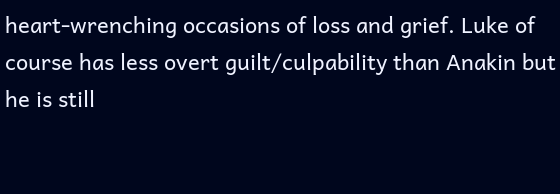heart-wrenching occasions of loss and grief. Luke of course has less overt guilt/culpability than Anakin but he is still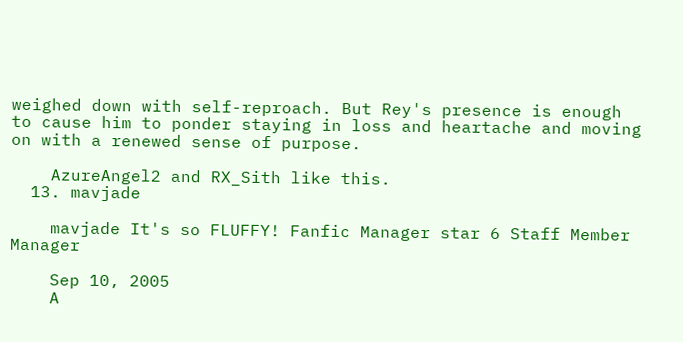weighed down with self-reproach. But Rey's presence is enough to cause him to ponder staying in loss and heartache and moving on with a renewed sense of purpose.

    AzureAngel2 and RX_Sith like this.
  13. mavjade

    mavjade It's so FLUFFY! Fanfic Manager star 6 Staff Member Manager

    Sep 10, 2005
    A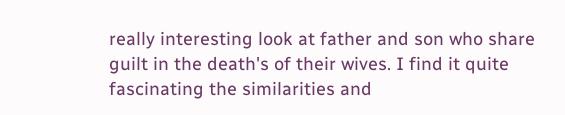really interesting look at father and son who share guilt in the death's of their wives. I find it quite fascinating the similarities and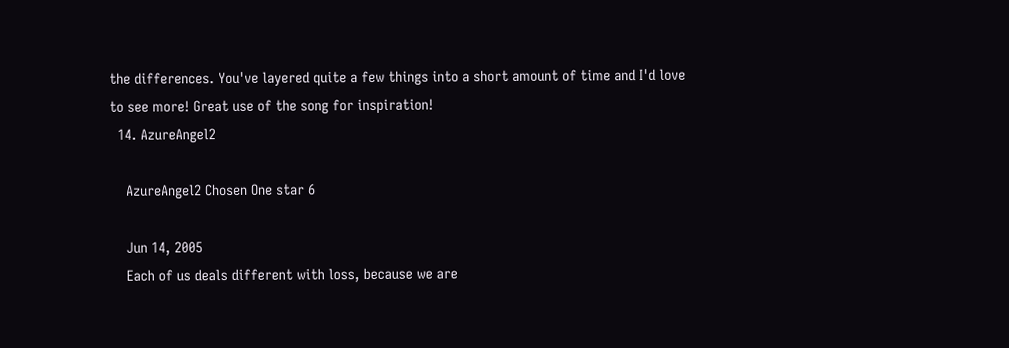the differences. You've layered quite a few things into a short amount of time and I'd love to see more! Great use of the song for inspiration!
  14. AzureAngel2

    AzureAngel2 Chosen One star 6

    Jun 14, 2005
    Each of us deals different with loss, because we are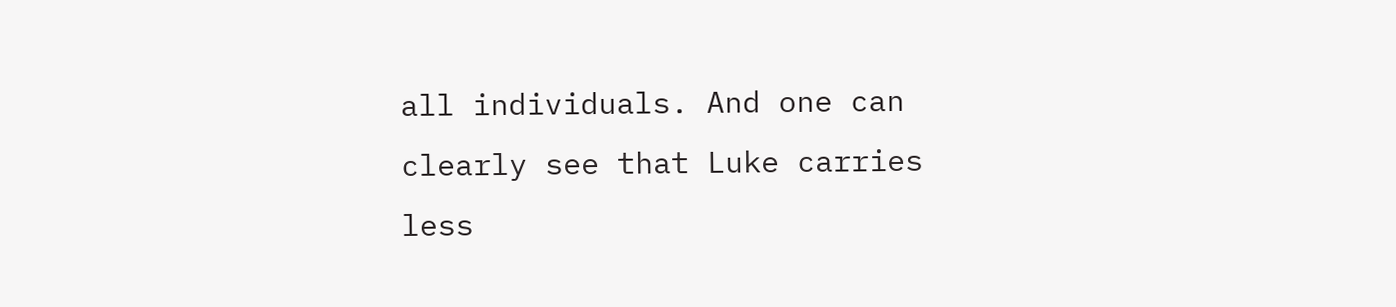all individuals. And one can clearly see that Luke carries less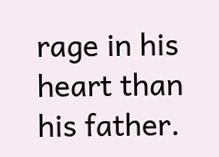rage in his heart than his father.